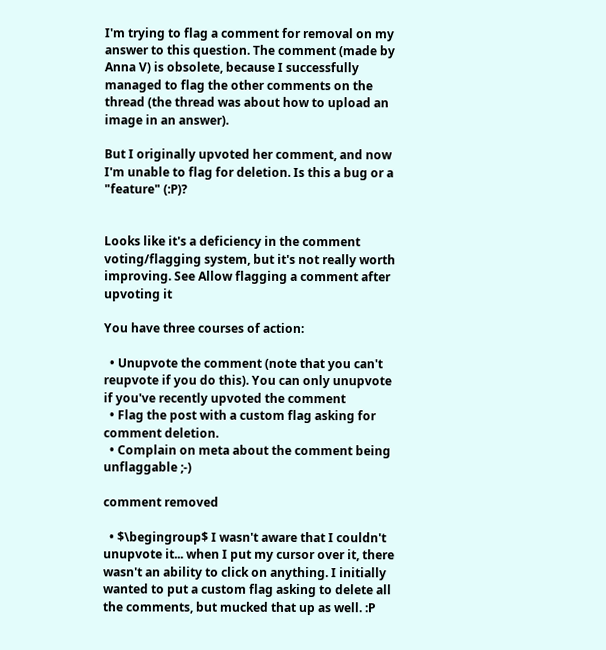I'm trying to flag a comment for removal on my answer to this question. The comment (made by Anna V) is obsolete, because I successfully managed to flag the other comments on the thread (the thread was about how to upload an image in an answer).

But I originally upvoted her comment, and now I'm unable to flag for deletion. Is this a bug or a "feature" (:P)?


Looks like it's a deficiency in the comment voting/flagging system, but it's not really worth improving. See Allow flagging a comment after upvoting it

You have three courses of action:

  • Unupvote the comment (note that you can't reupvote if you do this). You can only unupvote if you've recently upvoted the comment
  • Flag the post with a custom flag asking for comment deletion.
  • Complain on meta about the comment being unflaggable ;-)

comment removed

  • $\begingroup$ I wasn't aware that I couldn't unupvote it... when I put my cursor over it, there wasn't an ability to click on anything. I initially wanted to put a custom flag asking to delete all the comments, but mucked that up as well. :P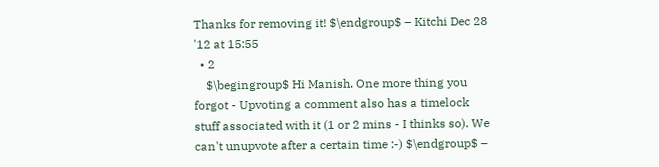Thanks for removing it! $\endgroup$ – Kitchi Dec 28 '12 at 15:55
  • 2
    $\begingroup$ Hi Manish. One more thing you forgot - Upvoting a comment also has a timelock stuff associated with it (1 or 2 mins - I thinks so). We can't unupvote after a certain time :-) $\endgroup$ –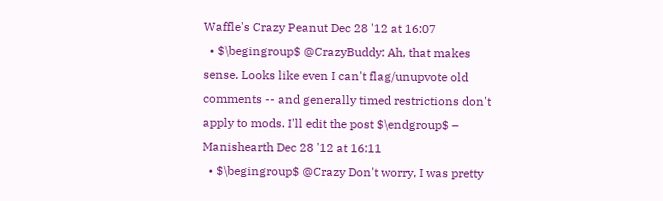Waffle's Crazy Peanut Dec 28 '12 at 16:07
  • $\begingroup$ @CrazyBuddy: Ah, that makes sense. Looks like even I can't flag/unupvote old comments -- and generally timed restrictions don't apply to mods. I'll edit the post $\endgroup$ – Manishearth Dec 28 '12 at 16:11
  • $\begingroup$ @Crazy Don't worry, I was pretty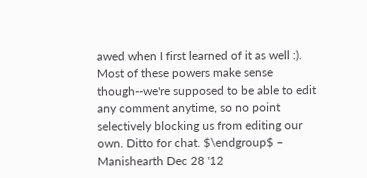awed when I first learned of it as well :). Most of these powers make sense though--we're supposed to be able to edit any comment anytime, so no point selectively blocking us from editing our own. Ditto for chat. $\endgroup$ – Manishearth Dec 28 '12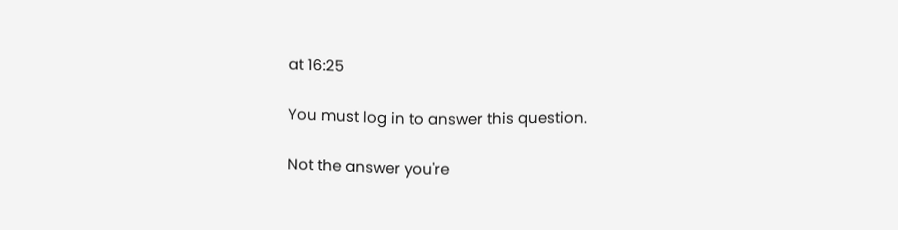at 16:25

You must log in to answer this question.

Not the answer you're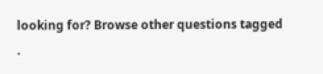looking for? Browse other questions tagged .